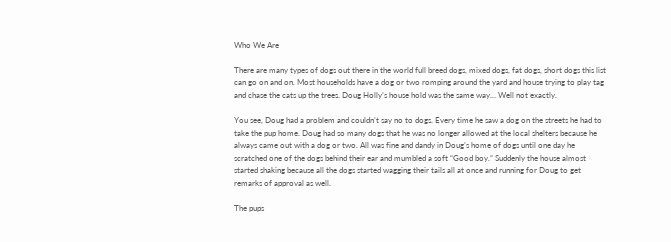Who We Are

There are many types of dogs out there in the world full breed dogs, mixed dogs, fat dogs, short dogs this list can go on and on. Most households have a dog or two romping around the yard and house trying to play tag and chase the cats up the trees. Doug Holly’s house hold was the same way… Well not exactly.

You see, Doug had a problem and couldn’t say no to dogs. Every time he saw a dog on the streets he had to take the pup home. Doug had so many dogs that he was no longer allowed at the local shelters because he always came out with a dog or two. All was fine and dandy in Doug’s home of dogs until one day he scratched one of the dogs behind their ear and mumbled a soft “Good boy.” Suddenly the house almost started shaking because all the dogs started wagging their tails all at once and running for Doug to get remarks of approval as well.

The pups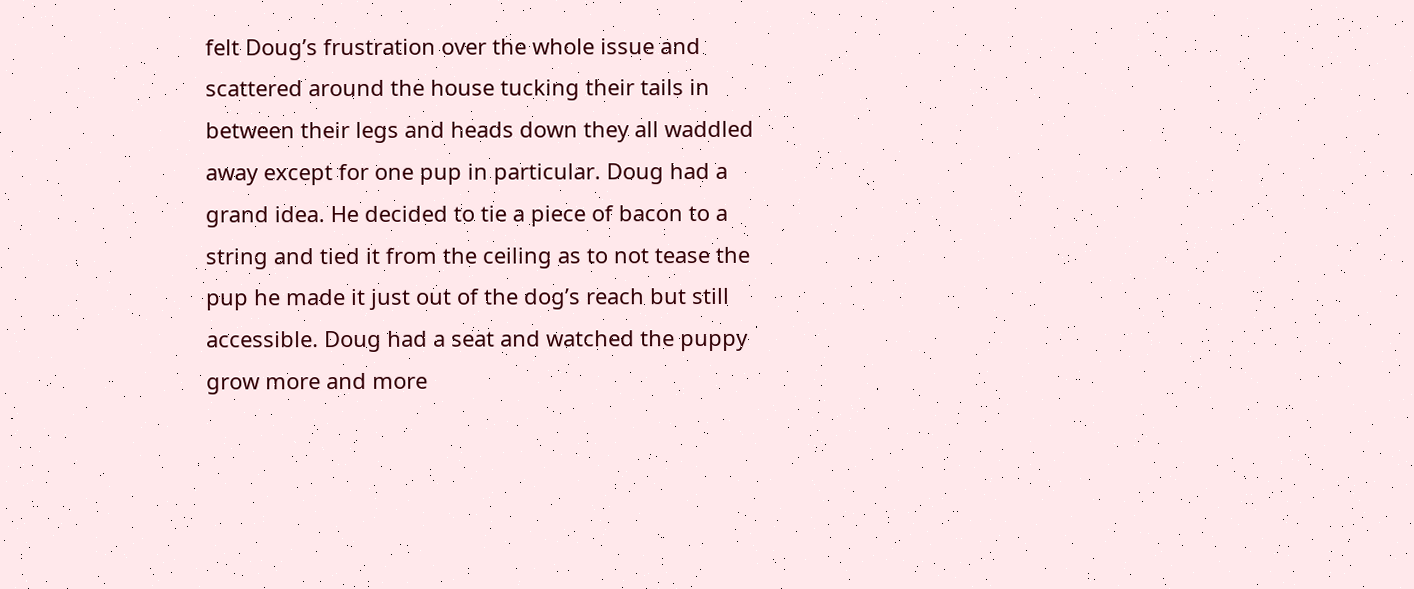felt Doug’s frustration over the whole issue and scattered around the house tucking their tails in between their legs and heads down they all waddled away except for one pup in particular. Doug had a grand idea. He decided to tie a piece of bacon to a string and tied it from the ceiling as to not tease the pup he made it just out of the dog’s reach but still accessible. Doug had a seat and watched the puppy grow more and more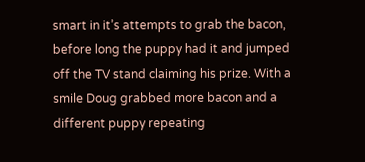smart in it’s attempts to grab the bacon, before long the puppy had it and jumped off the TV stand claiming his prize. With a smile Doug grabbed more bacon and a different puppy repeating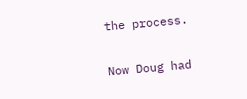the process.

Now Doug had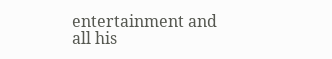entertainment and all his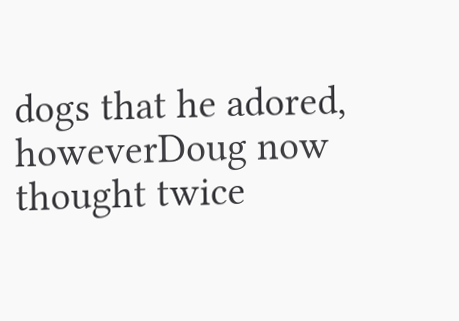dogs that he adored, howeverDoug now thought twice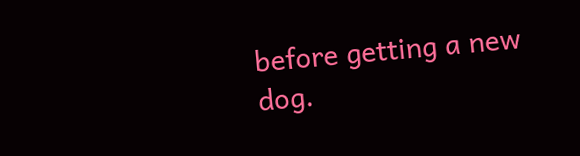before getting a new dog.